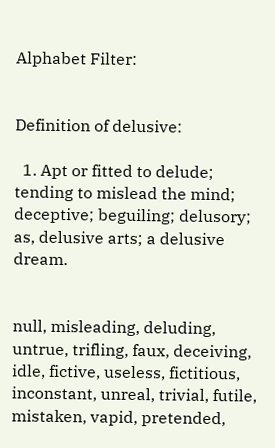Alphabet Filter:


Definition of delusive:

  1. Apt or fitted to delude; tending to mislead the mind; deceptive; beguiling; delusory; as, delusive arts; a delusive dream.


null, misleading, deluding, untrue, trifling, faux, deceiving, idle, fictive, useless, fictitious, inconstant, unreal, trivial, futile, mistaken, vapid, pretended,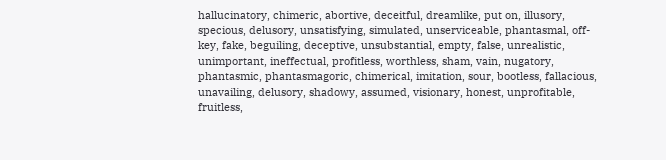hallucinatory, chimeric, abortive, deceitful, dreamlike, put on, illusory, specious, delusory, unsatisfying, simulated, unserviceable, phantasmal, off-key, fake, beguiling, deceptive, unsubstantial, empty, false, unrealistic, unimportant, ineffectual, profitless, worthless, sham, vain, nugatory, phantasmic, phantasmagoric, chimerical, imitation, sour, bootless, fallacious, unavailing, delusory, shadowy, assumed, visionary, honest, unprofitable, fruitless,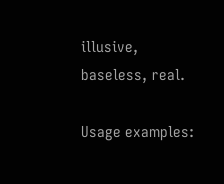illusive, baseless, real.

Usage examples: